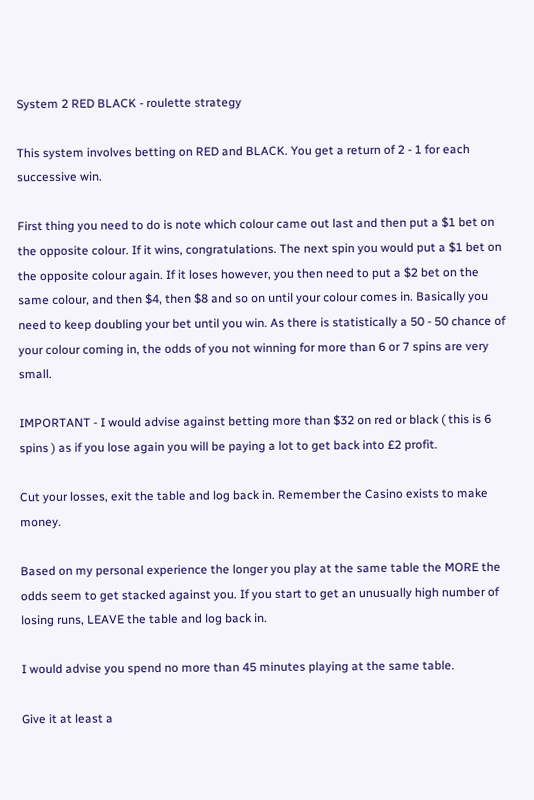System 2 RED BLACK - roulette strategy

This system involves betting on RED and BLACK. You get a return of 2 - 1 for each successive win.

First thing you need to do is note which colour came out last and then put a $1 bet on the opposite colour. If it wins, congratulations. The next spin you would put a $1 bet on the opposite colour again. If it loses however, you then need to put a $2 bet on the same colour, and then $4, then $8 and so on until your colour comes in. Basically you need to keep doubling your bet until you win. As there is statistically a 50 - 50 chance of your colour coming in, the odds of you not winning for more than 6 or 7 spins are very small.

IMPORTANT - I would advise against betting more than $32 on red or black ( this is 6 spins ) as if you lose again you will be paying a lot to get back into £2 profit.

Cut your losses, exit the table and log back in. Remember the Casino exists to make money.

Based on my personal experience the longer you play at the same table the MORE the odds seem to get stacked against you. If you start to get an unusually high number of losing runs, LEAVE the table and log back in.

I would advise you spend no more than 45 minutes playing at the same table.

Give it at least a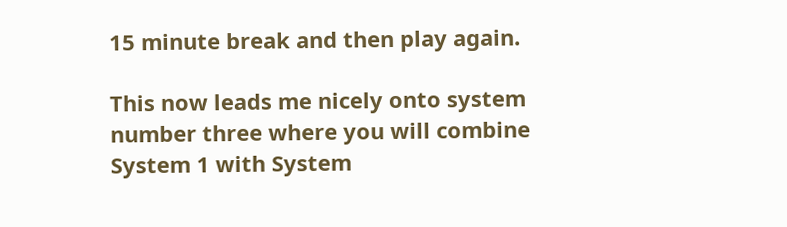15 minute break and then play again.

This now leads me nicely onto system number three where you will combine System 1 with System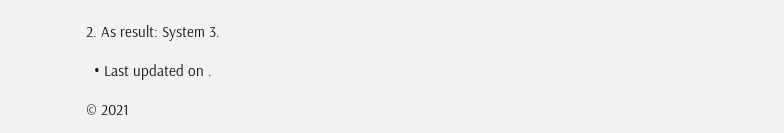2. As result: System 3.

  • Last updated on .

© 2021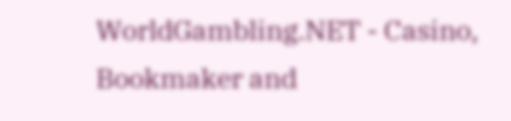WorldGambling.NET - Casino, Bookmaker and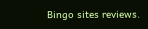Bingo sites reviews.